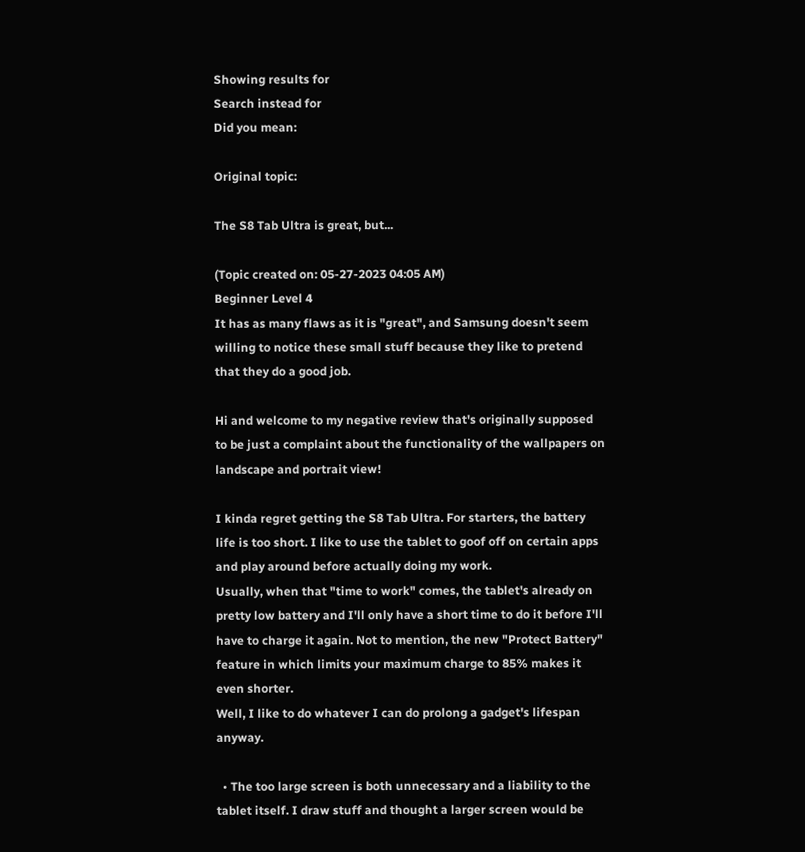Showing results for
Search instead for
Did you mean:

Original topic:

The S8 Tab Ultra is great, but...

(Topic created on: 05-27-2023 04:05 AM)
Beginner Level 4
It has as many flaws as it is "great", and Samsung doesn't seem willing to notice these small stuff because they like to pretend that they do a good job.

Hi and welcome to my negative review that's originally supposed to be just a complaint about the functionality of the wallpapers on landscape and portrait view!

I kinda regret getting the S8 Tab Ultra. For starters, the battery life is too short. I like to use the tablet to goof off on certain apps and play around before actually doing my work.
Usually, when that "time to work" comes, the tablet's already on pretty low battery and I'll only have a short time to do it before I'll have to charge it again. Not to mention, the new "Protect Battery" feature in which limits your maximum charge to 85% makes it even shorter.
Well, I like to do whatever I can do prolong a gadget's lifespan anyway.

  • The too large screen is both unnecessary and a liability to the tablet itself. I draw stuff and thought a larger screen would be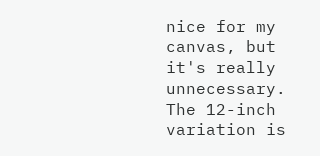nice for my canvas, but it's really unnecessary. The 12-inch variation is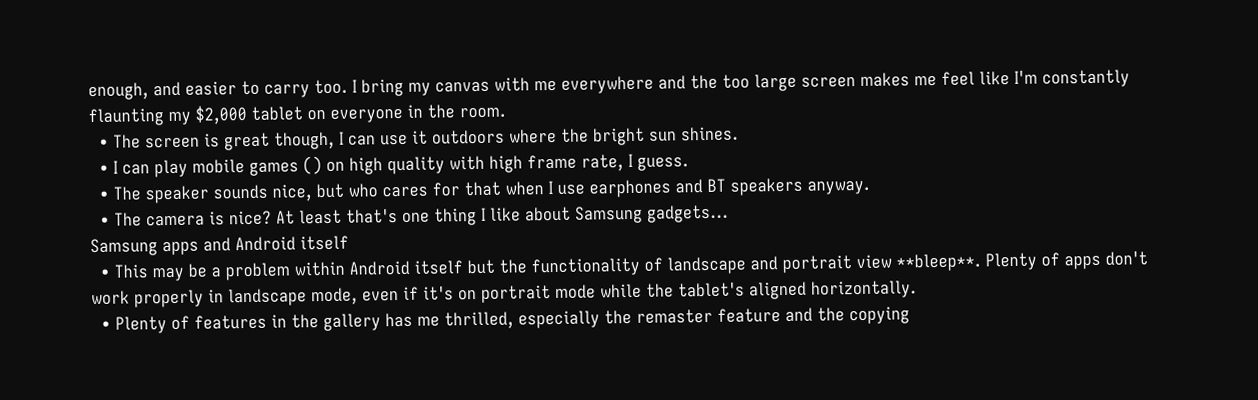enough, and easier to carry too. I bring my canvas with me everywhere and the too large screen makes me feel like I'm constantly flaunting my $2,000 tablet on everyone in the room.
  • The screen is great though, I can use it outdoors where the bright sun shines.
  • I can play mobile games () on high quality with high frame rate, I guess.
  • The speaker sounds nice, but who cares for that when I use earphones and BT speakers anyway.
  • The camera is nice? At least that's one thing I like about Samsung gadgets...
Samsung apps and Android itself
  • This may be a problem within Android itself but the functionality of landscape and portrait view **bleep**. Plenty of apps don't work properly in landscape mode, even if it's on portrait mode while the tablet's aligned horizontally.
  • Plenty of features in the gallery has me thrilled, especially the remaster feature and the copying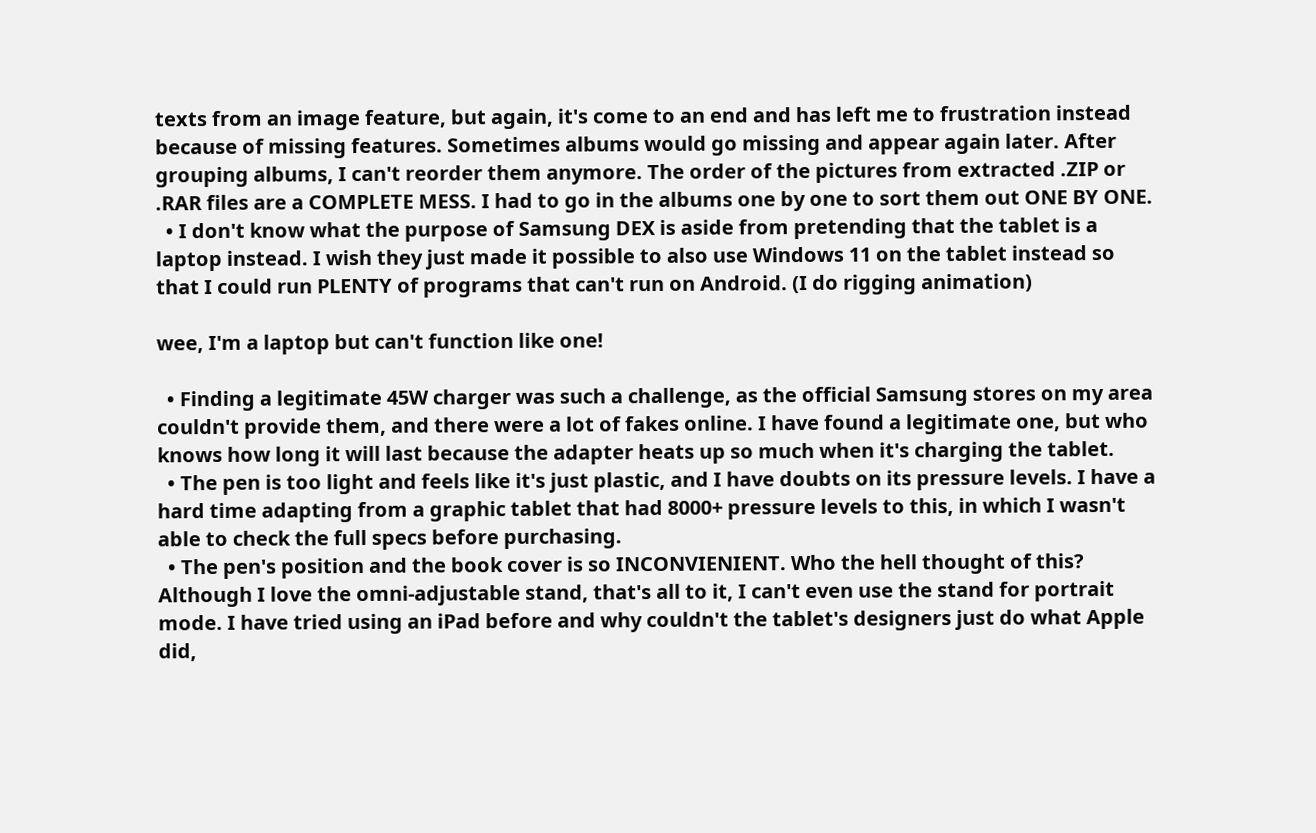texts from an image feature, but again, it's come to an end and has left me to frustration instead because of missing features. Sometimes albums would go missing and appear again later. After grouping albums, I can't reorder them anymore. The order of the pictures from extracted .ZIP or .RAR files are a COMPLETE MESS. I had to go in the albums one by one to sort them out ONE BY ONE.
  • I don't know what the purpose of Samsung DEX is aside from pretending that the tablet is a laptop instead. I wish they just made it possible to also use Windows 11 on the tablet instead so that I could run PLENTY of programs that can't run on Android. (I do rigging animation)

wee, I'm a laptop but can't function like one!

  • Finding a legitimate 45W charger was such a challenge, as the official Samsung stores on my area couldn't provide them, and there were a lot of fakes online. I have found a legitimate one, but who knows how long it will last because the adapter heats up so much when it's charging the tablet.
  • The pen is too light and feels like it's just plastic, and I have doubts on its pressure levels. I have a hard time adapting from a graphic tablet that had 8000+ pressure levels to this, in which I wasn't able to check the full specs before purchasing.
  • The pen's position and the book cover is so INCONVIENIENT. Who the hell thought of this? Although I love the omni-adjustable stand, that's all to it, I can't even use the stand for portrait mode. I have tried using an iPad before and why couldn't the tablet's designers just do what Apple did,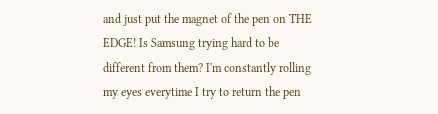and just put the magnet of the pen on THE EDGE! Is Samsung trying hard to be different from them? I'm constantly rolling my eyes everytime I try to return the pen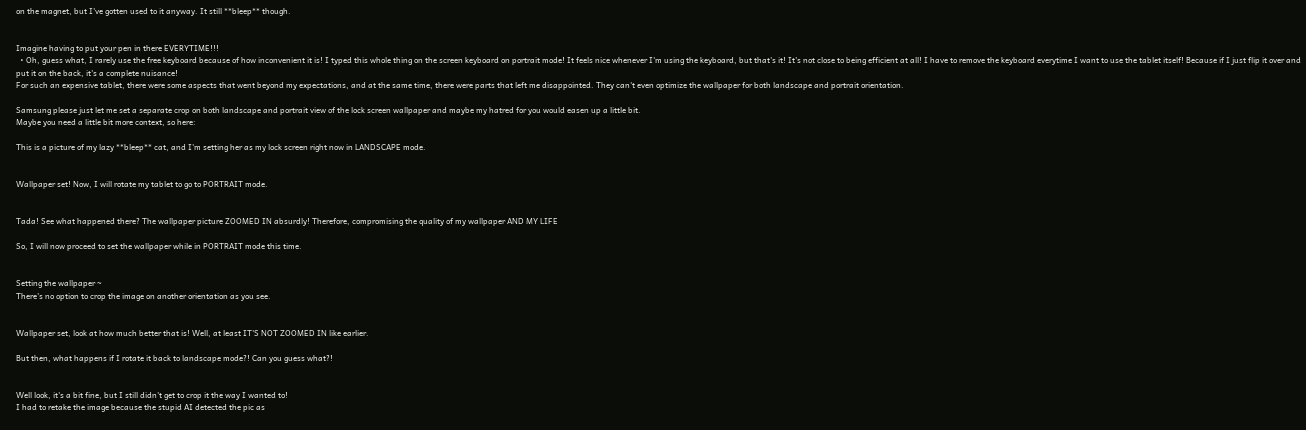on the magnet, but I've gotten used to it anyway. It still **bleep** though.


Imagine having to put your pen in there EVERYTIME!!!
  • Oh, guess what, I rarely use the free keyboard because of how inconvenient it is! I typed this whole thing on the screen keyboard on portrait mode! It feels nice whenever I'm using the keyboard, but that's it! It's not close to being efficient at all! I have to remove the keyboard everytime I want to use the tablet itself! Because if I just flip it over and put it on the back, it's a complete nuisance!
For such an expensive tablet, there were some aspects that went beyond my expectations, and at the same time, there were parts that left me disappointed. They can't even optimize the wallpaper for both landscape and portrait orientation.

Samsung please just let me set a separate crop on both landscape and portrait view of the lock screen wallpaper and maybe my hatred for you would easen up a little bit.
Maybe you need a little bit more context, so here:

This is a picture of my lazy **bleep** cat, and I'm setting her as my lock screen right now in LANDSCAPE mode.


Wallpaper set! Now, I will rotate my tablet to go to PORTRAIT mode.


Tada! See what happened there? The wallpaper picture ZOOMED IN absurdly! Therefore, compromising the quality of my wallpaper AND MY LIFE

So, I will now proceed to set the wallpaper while in PORTRAIT mode this time.


Setting the wallpaper ~
There's no option to crop the image on another orientation as you see.


Wallpaper set, look at how much better that is! Well, at least IT'S NOT ZOOMED IN like earlier.

But then, what happens if I rotate it back to landscape mode?! Can you guess what?!


Well look, it's a bit fine, but I still didn't get to crop it the way I wanted to!
I had to retake the image because the stupid AI detected the pic as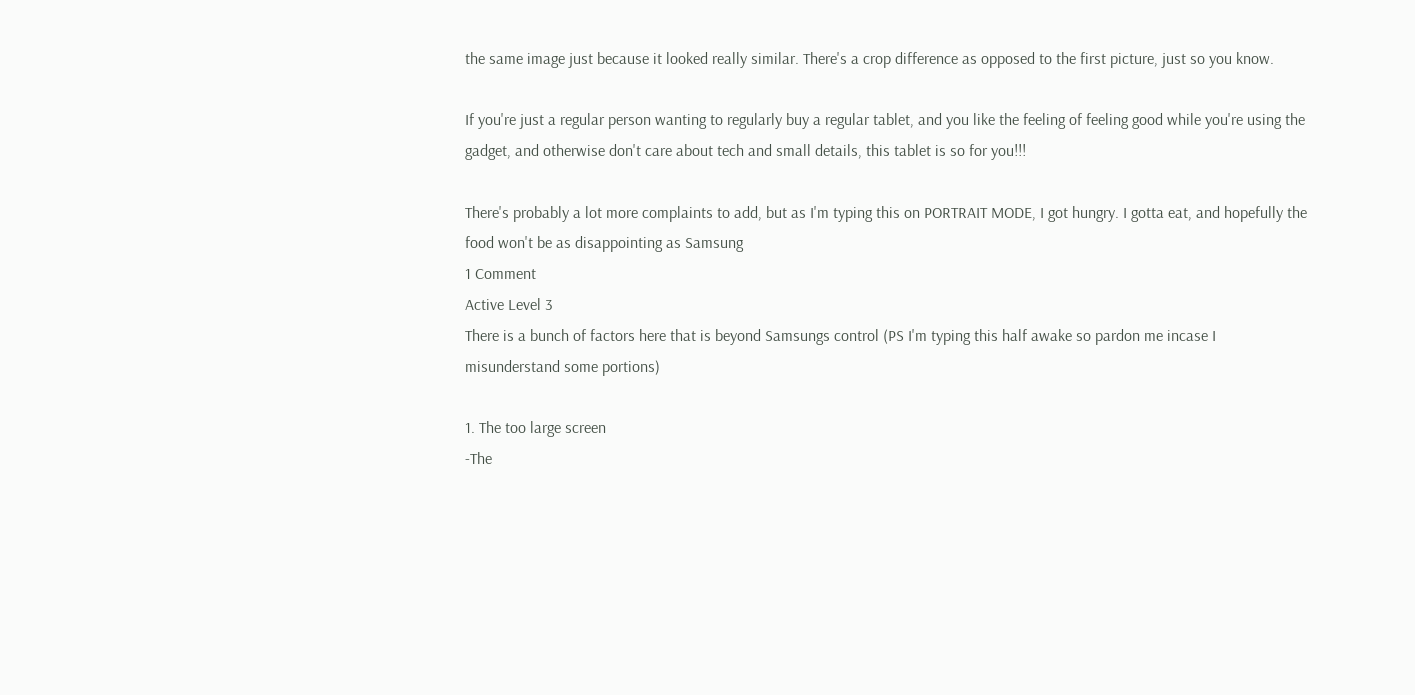the same image just because it looked really similar. There's a crop difference as opposed to the first picture, just so you know.

If you're just a regular person wanting to regularly buy a regular tablet, and you like the feeling of feeling good while you're using the gadget, and otherwise don't care about tech and small details, this tablet is so for you!!!

There's probably a lot more complaints to add, but as I'm typing this on PORTRAIT MODE, I got hungry. I gotta eat, and hopefully the food won't be as disappointing as Samsung
1 Comment
Active Level 3
There is a bunch of factors here that is beyond Samsungs control (PS I'm typing this half awake so pardon me incase I misunderstand some portions)

1. The too large screen
-The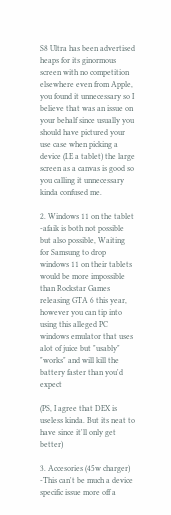S8 Ultra has been advertised heaps for its ginormous screen with no competition elsewhere even from Apple, you found it unnecessary so I believe that was an issue on your behalf since usually you should have pictured your use case when picking a device (I.E a tablet) the large screen as a canvas is good so you calling it unnecessary kinda confused me.

2. Windows 11 on the tablet
-afaik is both not possible but also possible, Waiting for Samsung to drop windows 11 on their tablets would be more impossible than Rockstar Games releasing GTA 6 this year, however you can tip into using this alleged PC windows emulator that uses alot of juice but "usably" "works" and will kill the battery faster than you'd expect

(PS, I agree that DEX is useless kinda. But its neat to have since it'll only get better)

3. Accesories (45w charger)
-This can't be much a device specific issue more off a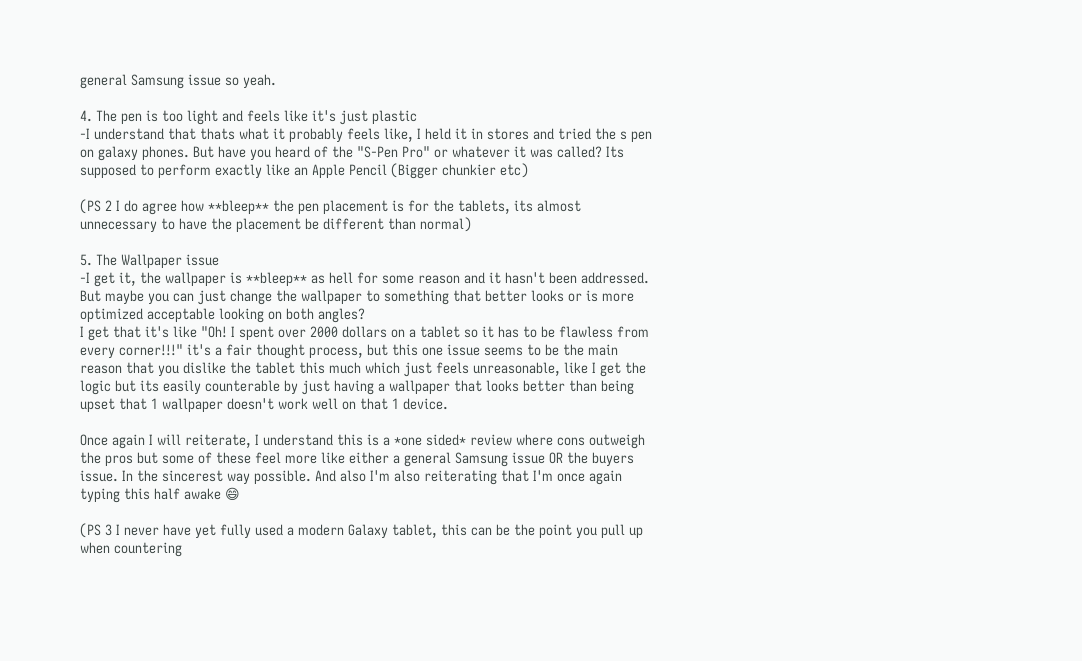general Samsung issue so yeah.

4. The pen is too light and feels like it's just plastic
-I understand that thats what it probably feels like, I held it in stores and tried the s pen on galaxy phones. But have you heard of the "S-Pen Pro" or whatever it was called? Its supposed to perform exactly like an Apple Pencil (Bigger chunkier etc)

(PS 2 I do agree how **bleep** the pen placement is for the tablets, its almost unnecessary to have the placement be different than normal)

5. The Wallpaper issue
-I get it, the wallpaper is **bleep** as hell for some reason and it hasn't been addressed. But maybe you can just change the wallpaper to something that better looks or is more optimized acceptable looking on both angles?
I get that it's like "Oh! I spent over 2000 dollars on a tablet so it has to be flawless from every corner!!!" it's a fair thought process, but this one issue seems to be the main reason that you dislike the tablet this much which just feels unreasonable, like I get the logic but its easily counterable by just having a wallpaper that looks better than being upset that 1 wallpaper doesn't work well on that 1 device.

Once again I will reiterate, I understand this is a *one sided* review where cons outweigh the pros but some of these feel more like either a general Samsung issue OR the buyers issue. In the sincerest way possible. And also I'm also reiterating that I'm once again typing this half awake 😄

(PS 3 I never have yet fully used a modern Galaxy tablet, this can be the point you pull up when countering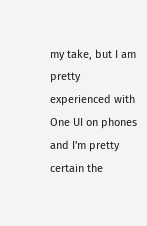my take, but I am pretty experienced with One UI on phones and I'm pretty certain the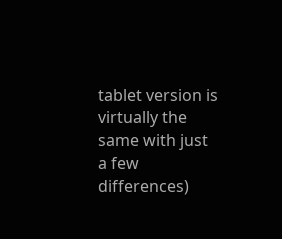tablet version is virtually the same with just a few differences)